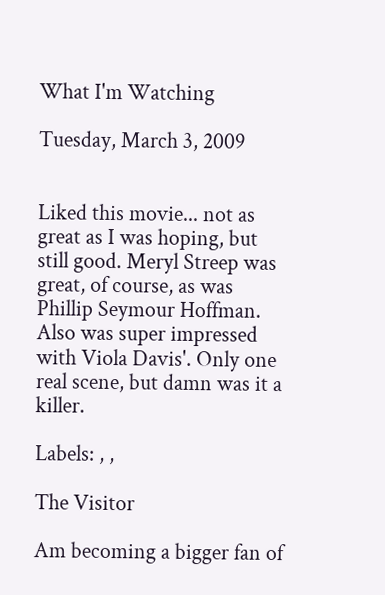What I'm Watching

Tuesday, March 3, 2009


Liked this movie... not as great as I was hoping, but still good. Meryl Streep was great, of course, as was Phillip Seymour Hoffman. Also was super impressed with Viola Davis'. Only one real scene, but damn was it a killer.

Labels: , ,

The Visitor

Am becoming a bigger fan of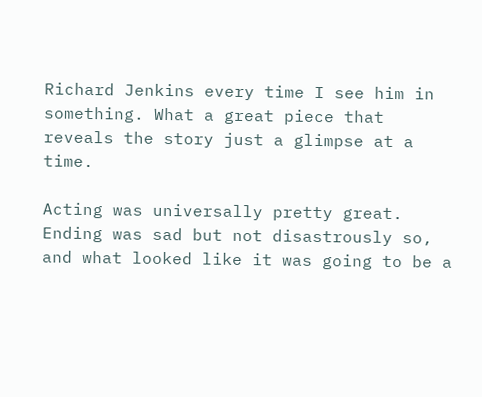Richard Jenkins every time I see him in something. What a great piece that reveals the story just a glimpse at a time.

Acting was universally pretty great. Ending was sad but not disastrously so, and what looked like it was going to be a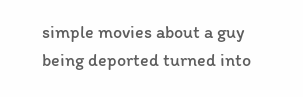simple movies about a guy being deported turned into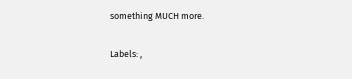something MUCH more.

Labels: ,